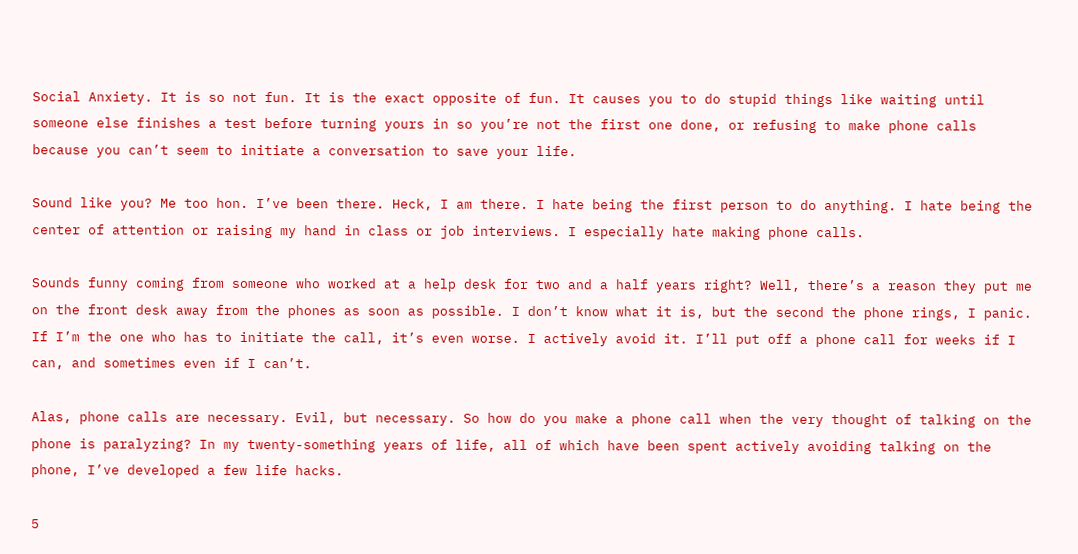Social Anxiety. It is so not fun. It is the exact opposite of fun. It causes you to do stupid things like waiting until someone else finishes a test before turning yours in so you’re not the first one done, or refusing to make phone calls because you can’t seem to initiate a conversation to save your life.

Sound like you? Me too hon. I’ve been there. Heck, I am there. I hate being the first person to do anything. I hate being the center of attention or raising my hand in class or job interviews. I especially hate making phone calls.

Sounds funny coming from someone who worked at a help desk for two and a half years right? Well, there’s a reason they put me on the front desk away from the phones as soon as possible. I don’t know what it is, but the second the phone rings, I panic. If I’m the one who has to initiate the call, it’s even worse. I actively avoid it. I’ll put off a phone call for weeks if I can, and sometimes even if I can’t.

Alas, phone calls are necessary. Evil, but necessary. So how do you make a phone call when the very thought of talking on the phone is paralyzing? In my twenty-something years of life, all of which have been spent actively avoiding talking on the phone, I’ve developed a few life hacks.

5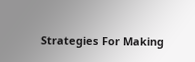Strategies For Making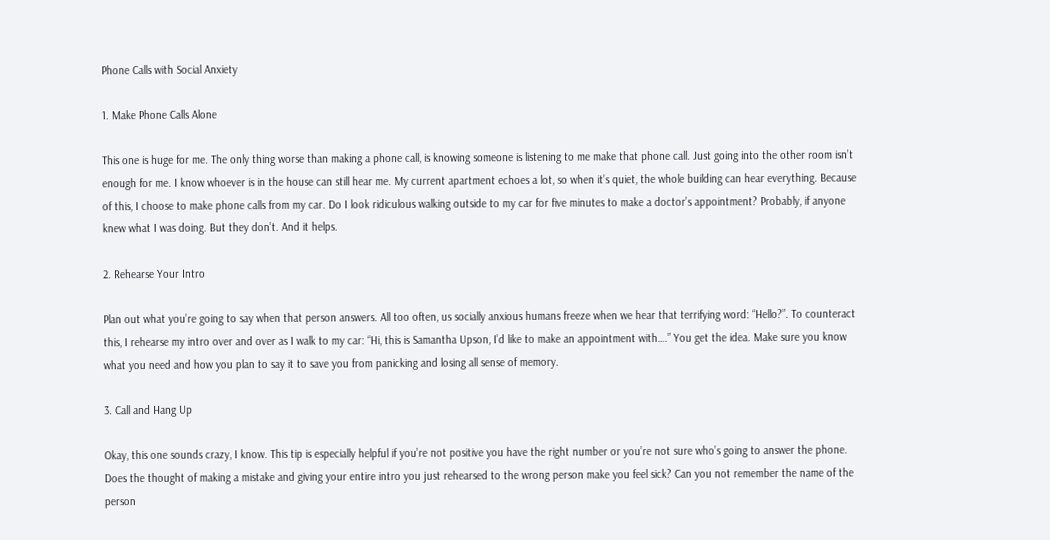Phone Calls with Social Anxiety

1. Make Phone Calls Alone

This one is huge for me. The only thing worse than making a phone call, is knowing someone is listening to me make that phone call. Just going into the other room isn’t enough for me. I know whoever is in the house can still hear me. My current apartment echoes a lot, so when it’s quiet, the whole building can hear everything. Because of this, I choose to make phone calls from my car. Do I look ridiculous walking outside to my car for five minutes to make a doctor’s appointment? Probably, if anyone knew what I was doing. But they don’t. And it helps.

2. Rehearse Your Intro

Plan out what you’re going to say when that person answers. All too often, us socially anxious humans freeze when we hear that terrifying word: “Hello?”. To counteract this, I rehearse my intro over and over as I walk to my car: “Hi, this is Samantha Upson, I’d like to make an appointment with….” You get the idea. Make sure you know what you need and how you plan to say it to save you from panicking and losing all sense of memory.

3. Call and Hang Up

Okay, this one sounds crazy, I know. This tip is especially helpful if you’re not positive you have the right number or you’re not sure who’s going to answer the phone. Does the thought of making a mistake and giving your entire intro you just rehearsed to the wrong person make you feel sick? Can you not remember the name of the person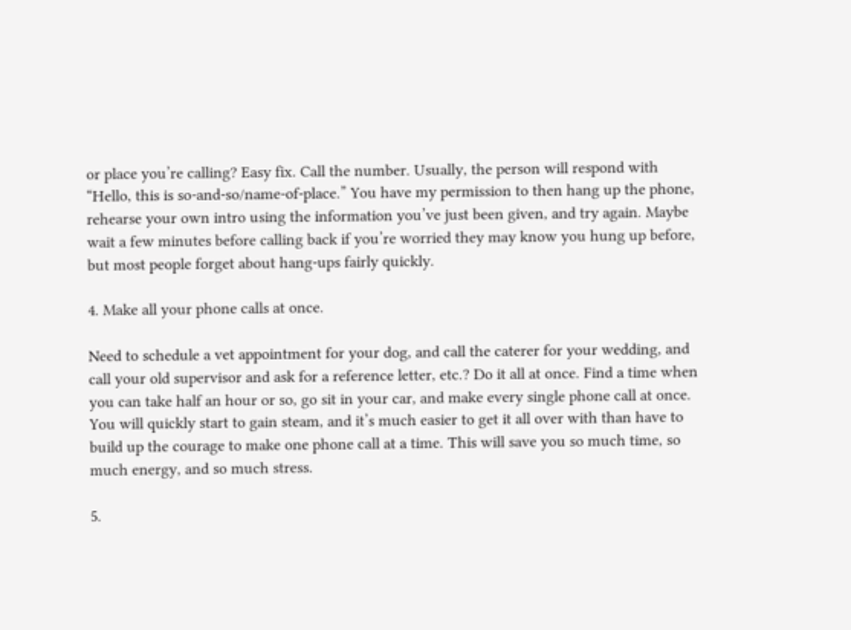or place you’re calling? Easy fix. Call the number. Usually, the person will respond with “Hello, this is so-and-so/name-of-place.” You have my permission to then hang up the phone, rehearse your own intro using the information you’ve just been given, and try again. Maybe wait a few minutes before calling back if you’re worried they may know you hung up before, but most people forget about hang-ups fairly quickly.

4. Make all your phone calls at once.

Need to schedule a vet appointment for your dog, and call the caterer for your wedding, and call your old supervisor and ask for a reference letter, etc.? Do it all at once. Find a time when you can take half an hour or so, go sit in your car, and make every single phone call at once. You will quickly start to gain steam, and it’s much easier to get it all over with than have to build up the courage to make one phone call at a time. This will save you so much time, so much energy, and so much stress.

5.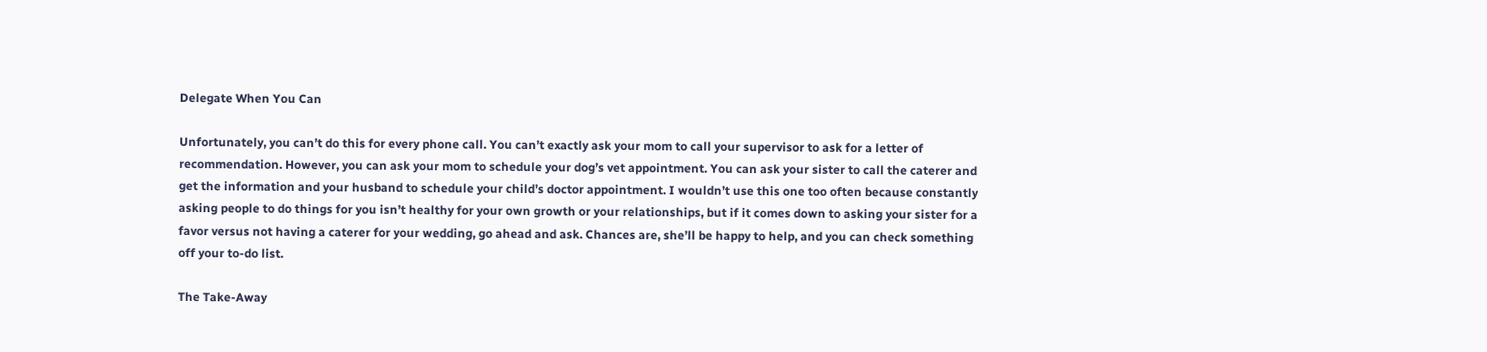Delegate When You Can

Unfortunately, you can’t do this for every phone call. You can’t exactly ask your mom to call your supervisor to ask for a letter of recommendation. However, you can ask your mom to schedule your dog’s vet appointment. You can ask your sister to call the caterer and get the information and your husband to schedule your child’s doctor appointment. I wouldn’t use this one too often because constantly asking people to do things for you isn’t healthy for your own growth or your relationships, but if it comes down to asking your sister for a favor versus not having a caterer for your wedding, go ahead and ask. Chances are, she’ll be happy to help, and you can check something off your to-do list.

The Take-Away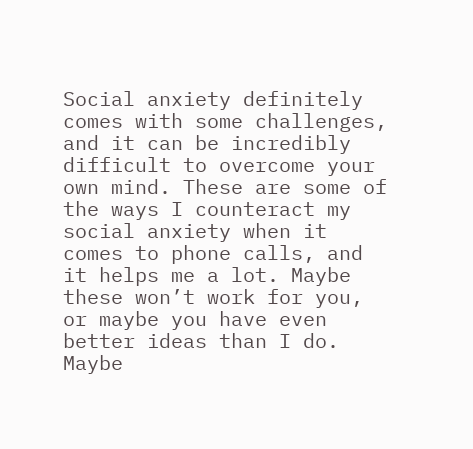Social anxiety definitely comes with some challenges, and it can be incredibly difficult to overcome your own mind. These are some of the ways I counteract my social anxiety when it comes to phone calls, and it helps me a lot. Maybe these won’t work for you, or maybe you have even better ideas than I do. Maybe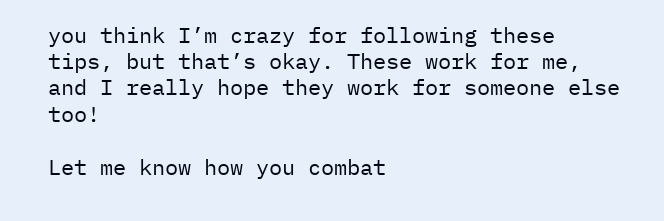you think I’m crazy for following these tips, but that’s okay. These work for me, and I really hope they work for someone else too!

Let me know how you combat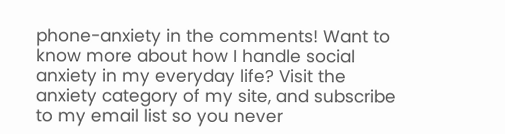phone-anxiety in the comments! Want to know more about how I handle social anxiety in my everyday life? Visit the anxiety category of my site, and subscribe to my email list so you never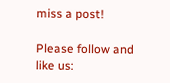miss a post!

Please follow and like us: